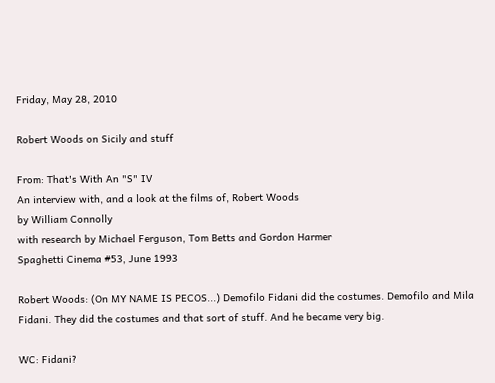Friday, May 28, 2010

Robert Woods on Sicily and stuff

From: That's With An "S" IV
An interview with, and a look at the films of, Robert Woods
by William Connolly
with research by Michael Ferguson, Tom Betts and Gordon Harmer
Spaghetti Cinema #53, June 1993

Robert Woods: (On MY NAME IS PECOS...) Demofilo Fidani did the costumes. Demofilo and Mila Fidani. They did the costumes and that sort of stuff. And he became very big.

WC: Fidani?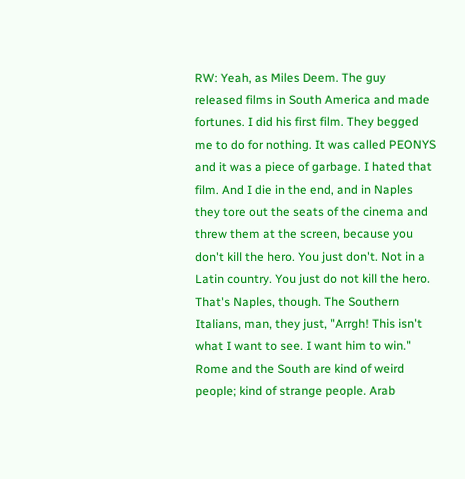RW: Yeah, as Miles Deem. The guy released films in South America and made fortunes. I did his first film. They begged me to do for nothing. It was called PEONYS and it was a piece of garbage. I hated that film. And I die in the end, and in Naples they tore out the seats of the cinema and threw them at the screen, because you don't kill the hero. You just don't. Not in a Latin country. You just do not kill the hero.
That's Naples, though. The Southern Italians, man, they just, "Arrgh! This isn't what I want to see. I want him to win."
Rome and the South are kind of weird people; kind of strange people. Arab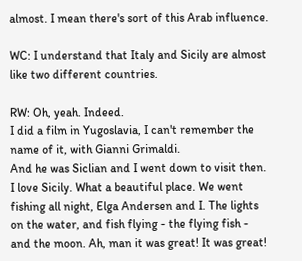almost. I mean there's sort of this Arab influence.

WC: I understand that Italy and Sicily are almost like two different countries.

RW: Oh, yeah. Indeed.
I did a film in Yugoslavia, I can't remember the name of it, with Gianni Grimaldi.
And he was Siclian and I went down to visit then. I love Sicily. What a beautiful place. We went fishing all night, Elga Andersen and I. The lights on the water, and fish flying - the flying fish - and the moon. Ah, man it was great! It was great!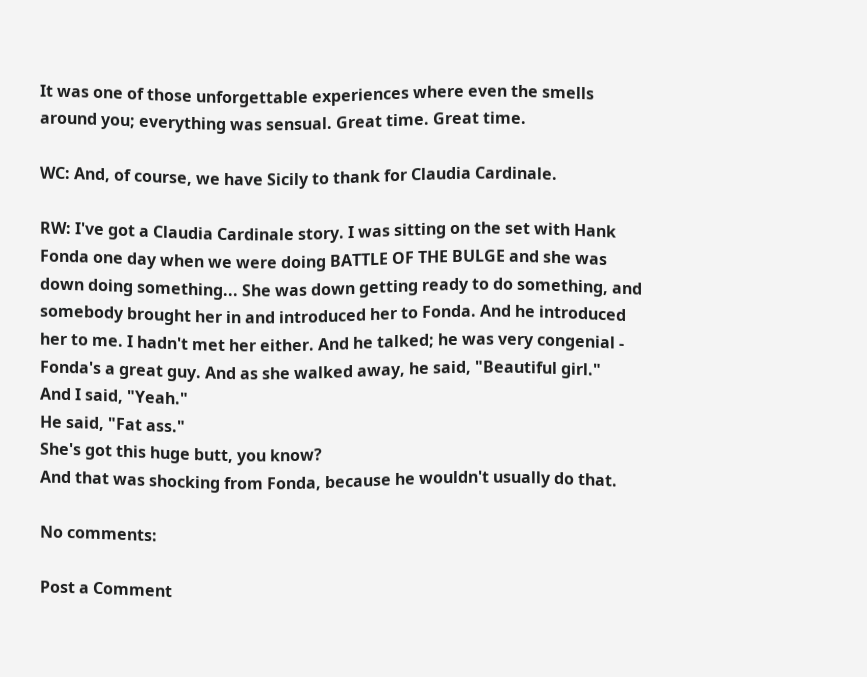It was one of those unforgettable experiences where even the smells around you; everything was sensual. Great time. Great time.

WC: And, of course, we have Sicily to thank for Claudia Cardinale.

RW: I've got a Claudia Cardinale story. I was sitting on the set with Hank Fonda one day when we were doing BATTLE OF THE BULGE and she was down doing something... She was down getting ready to do something, and somebody brought her in and introduced her to Fonda. And he introduced her to me. I hadn't met her either. And he talked; he was very congenial - Fonda's a great guy. And as she walked away, he said, "Beautiful girl."
And I said, "Yeah."
He said, "Fat ass."
She's got this huge butt, you know?
And that was shocking from Fonda, because he wouldn't usually do that.

No comments:

Post a Comment